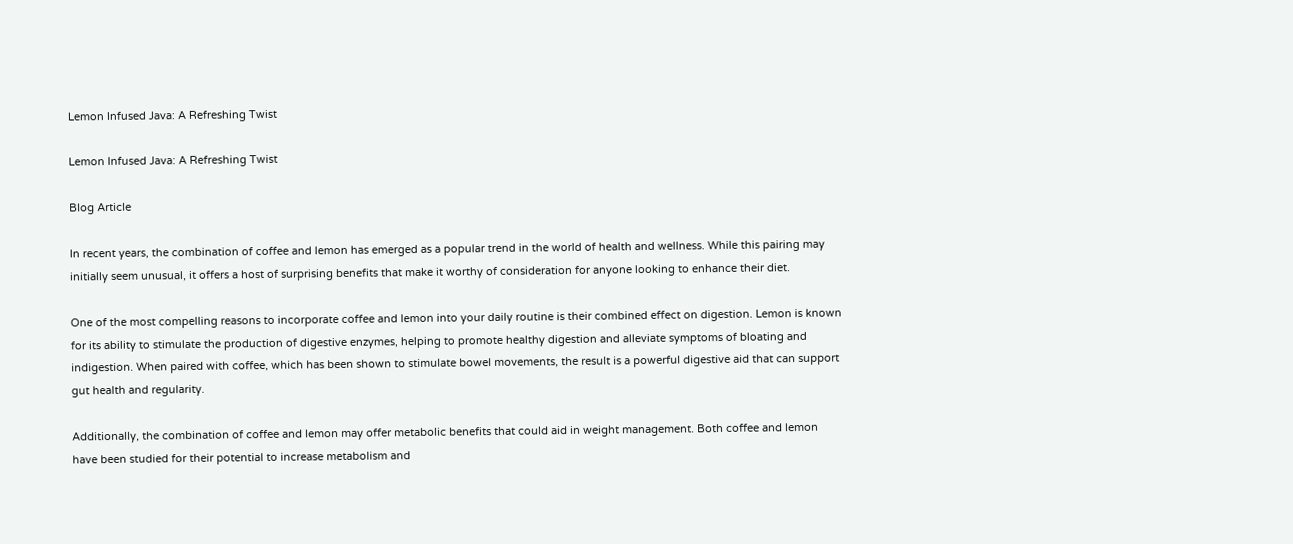Lemon Infused Java: A Refreshing Twist

Lemon Infused Java: A Refreshing Twist

Blog Article

In recent years, the combination of coffee and lemon has emerged as a popular trend in the world of health and wellness. While this pairing may initially seem unusual, it offers a host of surprising benefits that make it worthy of consideration for anyone looking to enhance their diet.

One of the most compelling reasons to incorporate coffee and lemon into your daily routine is their combined effect on digestion. Lemon is known for its ability to stimulate the production of digestive enzymes, helping to promote healthy digestion and alleviate symptoms of bloating and indigestion. When paired with coffee, which has been shown to stimulate bowel movements, the result is a powerful digestive aid that can support gut health and regularity.

Additionally, the combination of coffee and lemon may offer metabolic benefits that could aid in weight management. Both coffee and lemon have been studied for their potential to increase metabolism and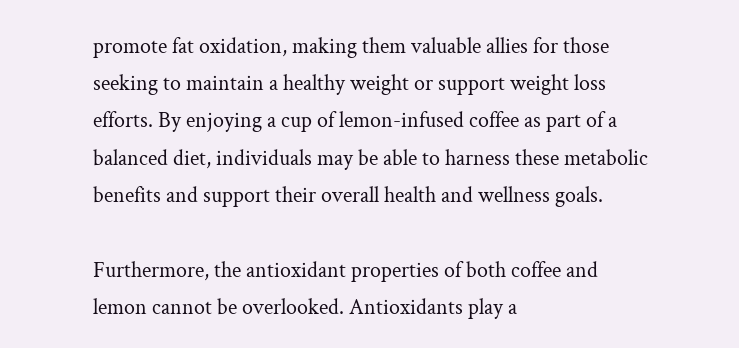promote fat oxidation, making them valuable allies for those seeking to maintain a healthy weight or support weight loss efforts. By enjoying a cup of lemon-infused coffee as part of a balanced diet, individuals may be able to harness these metabolic benefits and support their overall health and wellness goals.

Furthermore, the antioxidant properties of both coffee and lemon cannot be overlooked. Antioxidants play a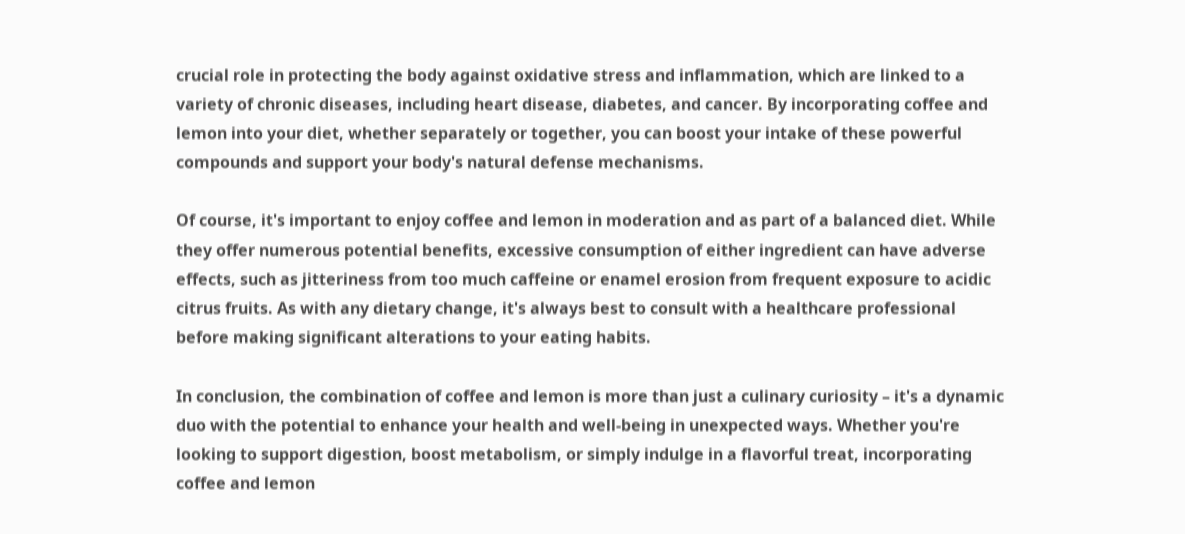crucial role in protecting the body against oxidative stress and inflammation, which are linked to a variety of chronic diseases, including heart disease, diabetes, and cancer. By incorporating coffee and lemon into your diet, whether separately or together, you can boost your intake of these powerful compounds and support your body's natural defense mechanisms.

Of course, it's important to enjoy coffee and lemon in moderation and as part of a balanced diet. While they offer numerous potential benefits, excessive consumption of either ingredient can have adverse effects, such as jitteriness from too much caffeine or enamel erosion from frequent exposure to acidic citrus fruits. As with any dietary change, it's always best to consult with a healthcare professional before making significant alterations to your eating habits.

In conclusion, the combination of coffee and lemon is more than just a culinary curiosity – it's a dynamic duo with the potential to enhance your health and well-being in unexpected ways. Whether you're looking to support digestion, boost metabolism, or simply indulge in a flavorful treat, incorporating coffee and lemon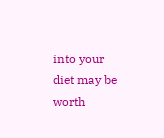into your diet may be worth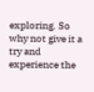exploring. So why not give it a try and experience the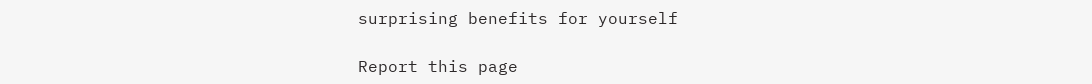surprising benefits for yourself

Report this page